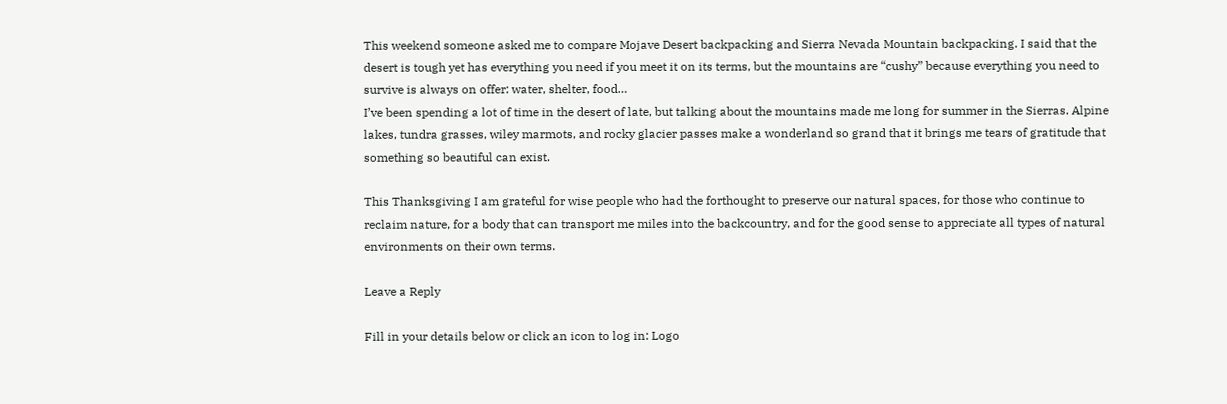This weekend someone asked me to compare Mojave Desert backpacking and Sierra Nevada Mountain backpacking. I said that the desert is tough yet has everything you need if you meet it on its terms, but the mountains are “cushy” because everything you need to survive is always on offer: water, shelter, food…
I’ve been spending a lot of time in the desert of late, but talking about the mountains made me long for summer in the Sierras. Alpine lakes, tundra grasses, wiley marmots, and rocky glacier passes make a wonderland so grand that it brings me tears of gratitude that something so beautiful can exist.

This Thanksgiving I am grateful for wise people who had the forthought to preserve our natural spaces, for those who continue to reclaim nature, for a body that can transport me miles into the backcountry, and for the good sense to appreciate all types of natural environments on their own terms.

Leave a Reply

Fill in your details below or click an icon to log in: Logo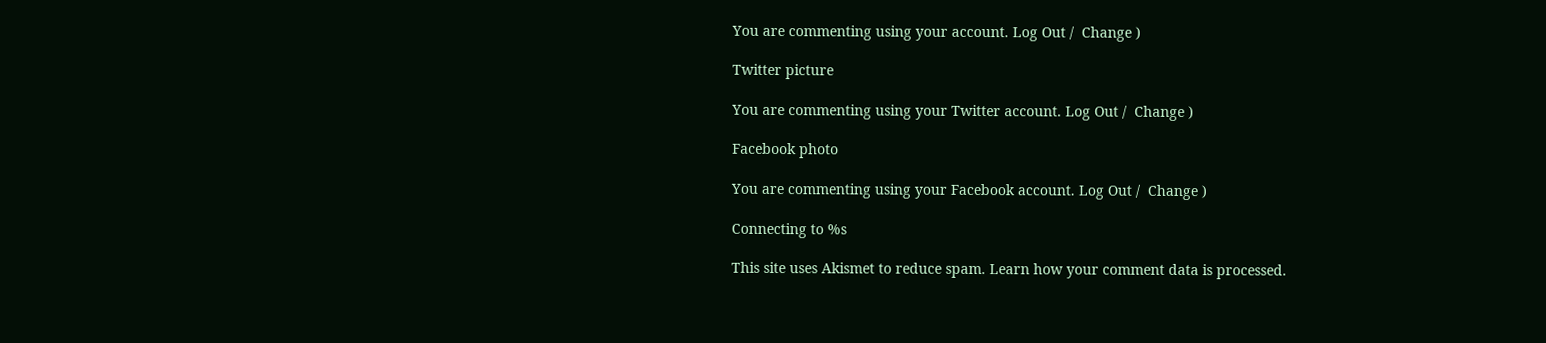You are commenting using your account. Log Out /  Change )

Twitter picture

You are commenting using your Twitter account. Log Out /  Change )

Facebook photo

You are commenting using your Facebook account. Log Out /  Change )

Connecting to %s

This site uses Akismet to reduce spam. Learn how your comment data is processed.